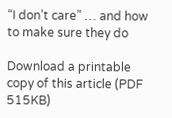“I don’t care” … and how to make sure they do

Download a printable copy of this article (PDF 515KB)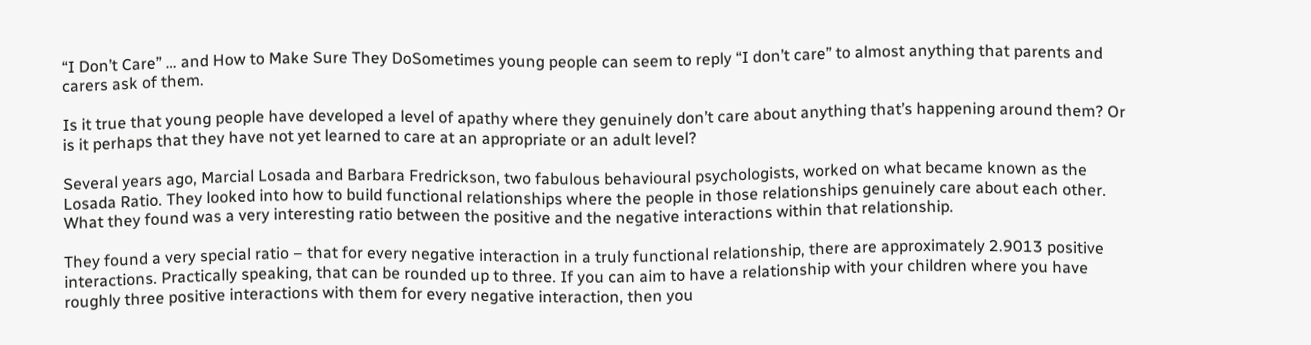“I Don’t Care” … and How to Make Sure They DoSometimes young people can seem to reply “I don’t care” to almost anything that parents and carers ask of them.

Is it true that young people have developed a level of apathy where they genuinely don’t care about anything that’s happening around them? Or is it perhaps that they have not yet learned to care at an appropriate or an adult level?

Several years ago, Marcial Losada and Barbara Fredrickson, two fabulous behavioural psychologists, worked on what became known as the Losada Ratio. They looked into how to build functional relationships where the people in those relationships genuinely care about each other. What they found was a very interesting ratio between the positive and the negative interactions within that relationship.

They found a very special ratio – that for every negative interaction in a truly functional relationship, there are approximately 2.9013 positive interactions. Practically speaking, that can be rounded up to three. If you can aim to have a relationship with your children where you have roughly three positive interactions with them for every negative interaction, then you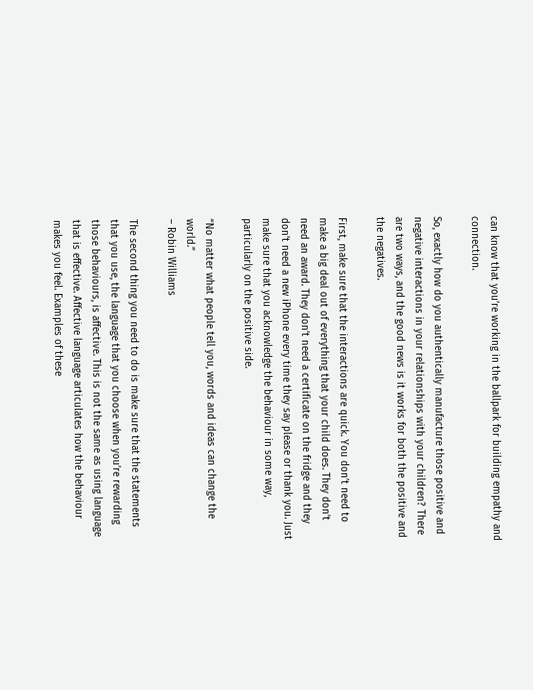can know that you’re working in the ballpark for building empathy and connection.

So, exactly how do you authentically manufacture those positive and negative interactions in your relationships with your children? There are two ways, and the good news is it works for both the positive and the negatives.

First, make sure that the interactions are quick. You don’t need to make a big deal out of everything that your child does. They don’t need an award. They don’t need a certificate on the fridge and they don’t need a new iPhone every time they say please or thank you. Just make sure that you acknowledge the behaviour in some way, particularly on the positive side.

“No matter what people tell you, words and ideas can change the world.”
– Robin Williams

The second thing you need to do is make sure that the statements that you use, the language that you choose when you’re rewarding those behaviours, is affective. This is not the same as using language that is effective. Affective language articulates how the behaviour makes you feel. Examples of these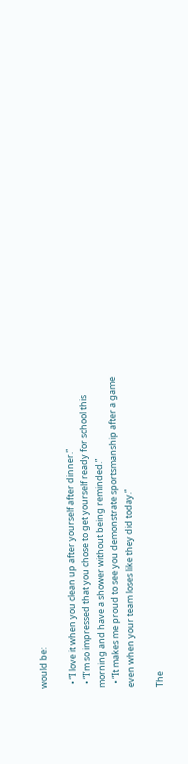would be:

  • “I love it when you clean up after yourself after dinner.”
  • “I’m so impressed that you chose to get yourself ready for school this morning and have a shower without being reminded.”
  • “It makes me proud to see you demonstrate sportsmanship after a game even when your team loses like they did today.”

The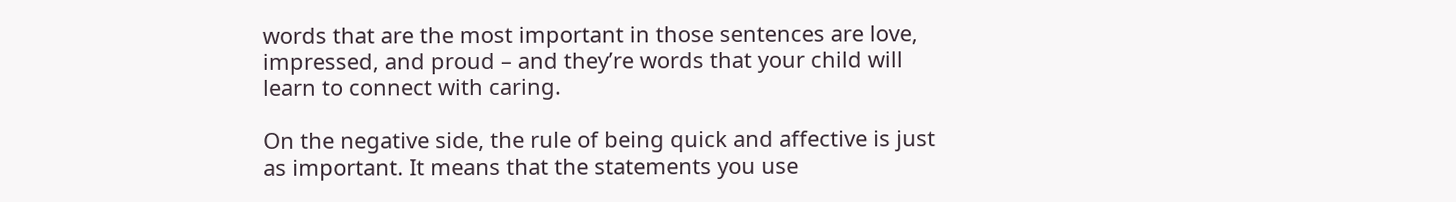words that are the most important in those sentences are love, impressed, and proud – and they’re words that your child will learn to connect with caring.

On the negative side, the rule of being quick and affective is just as important. It means that the statements you use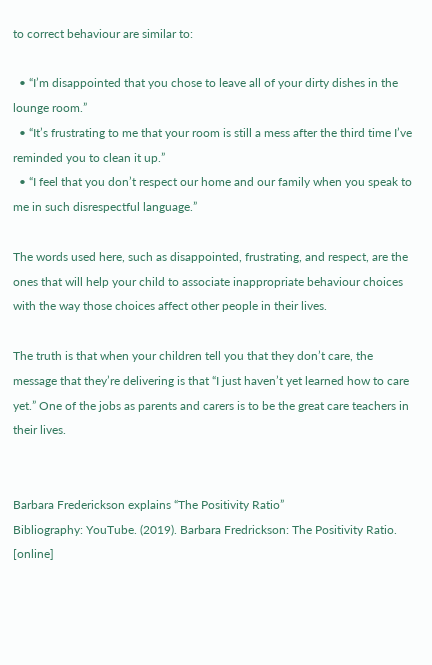to correct behaviour are similar to:

  • “I’m disappointed that you chose to leave all of your dirty dishes in the lounge room.”
  • “It’s frustrating to me that your room is still a mess after the third time I’ve reminded you to clean it up.”
  • “I feel that you don’t respect our home and our family when you speak to me in such disrespectful language.”

The words used here, such as disappointed, frustrating, and respect, are the ones that will help your child to associate inappropriate behaviour choices with the way those choices affect other people in their lives.

The truth is that when your children tell you that they don’t care, the message that they’re delivering is that “I just haven’t yet learned how to care yet.” One of the jobs as parents and carers is to be the great care teachers in their lives.


Barbara Frederickson explains “The Positivity Ratio”
Bibliography: YouTube. (2019). Barbara Fredrickson: The Positivity Ratio. [online]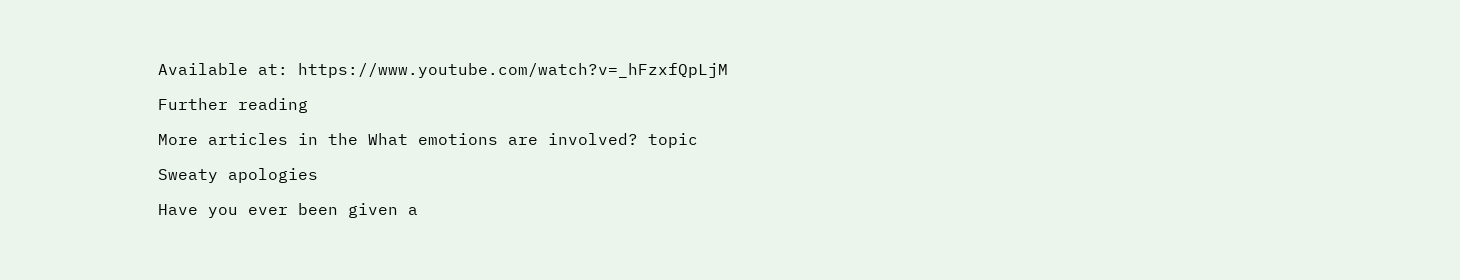Available at: https://www.youtube.com/watch?v=_hFzxfQpLjM

Further reading

More articles in the What emotions are involved? topic

Sweaty apologies

Have you ever been given a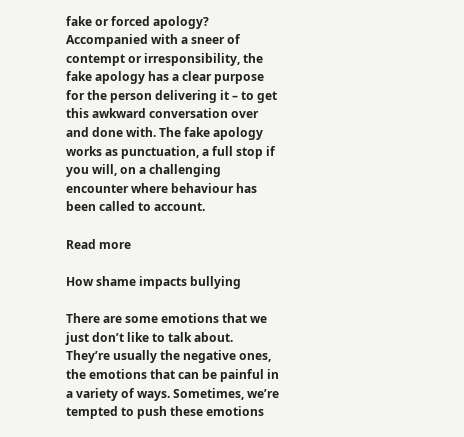fake or forced apology? Accompanied with a sneer of contempt or irresponsibility, the fake apology has a clear purpose for the person delivering it – to get this awkward conversation over and done with. The fake apology works as punctuation, a full stop if you will, on a challenging encounter where behaviour has been called to account.

Read more

How shame impacts bullying

There are some emotions that we just don’t like to talk about. They’re usually the negative ones, the emotions that can be painful in a variety of ways. Sometimes, we’re tempted to push these emotions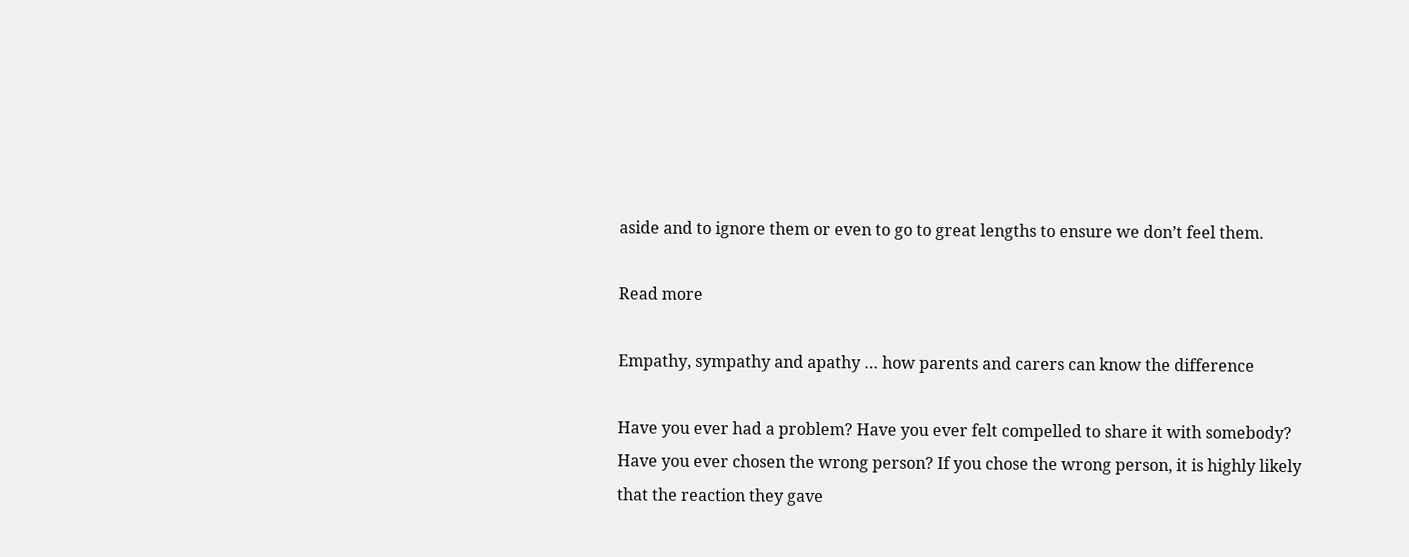aside and to ignore them or even to go to great lengths to ensure we don’t feel them.

Read more

Empathy, sympathy and apathy … how parents and carers can know the difference

Have you ever had a problem? Have you ever felt compelled to share it with somebody? Have you ever chosen the wrong person? If you chose the wrong person, it is highly likely that the reaction they gave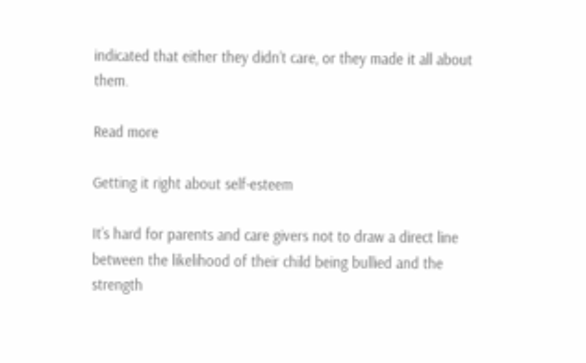indicated that either they didn’t care, or they made it all about them.

Read more

Getting it right about self-esteem

It’s hard for parents and care givers not to draw a direct line between the likelihood of their child being bullied and the strength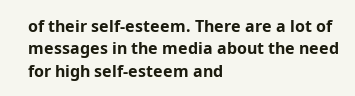of their self-esteem. There are a lot of messages in the media about the need for high self-esteem and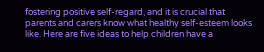fostering positive self-regard, and it is crucial that parents and carers know what healthy self-esteem looks like. Here are five ideas to help children have a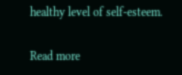healthy level of self-esteem.

Read more